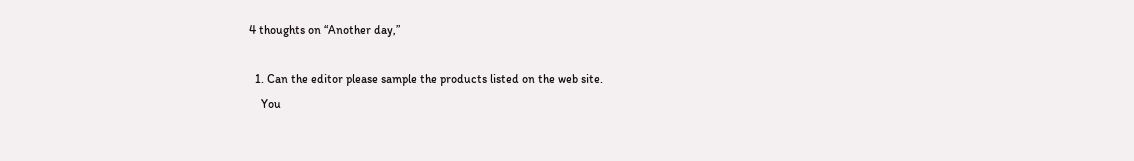4 thoughts on “Another day,”

  1. Can the editor please sample the products listed on the web site.
    You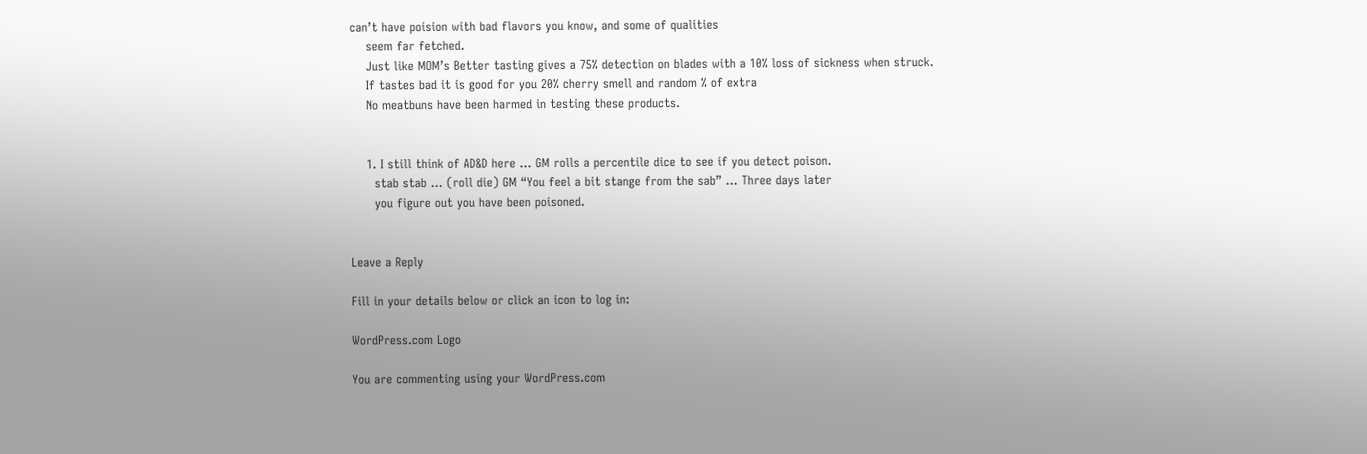can’t have poision with bad flavors you know, and some of qualities
    seem far fetched.
    Just like MOM’s Better tasting gives a 75% detection on blades with a 10% loss of sickness when struck.
    If tastes bad it is good for you 20% cherry smell and random % of extra
    No meatbuns have been harmed in testing these products.


    1. I still think of AD&D here … GM rolls a percentile dice to see if you detect poison.
      stab stab … (roll die) GM “You feel a bit stange from the sab” … Three days later
      you figure out you have been poisoned.


Leave a Reply

Fill in your details below or click an icon to log in:

WordPress.com Logo

You are commenting using your WordPress.com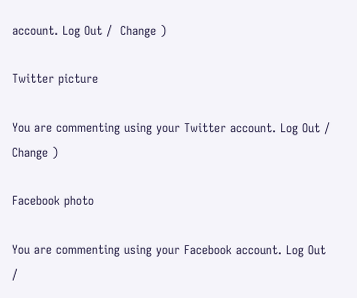account. Log Out /  Change )

Twitter picture

You are commenting using your Twitter account. Log Out /  Change )

Facebook photo

You are commenting using your Facebook account. Log Out /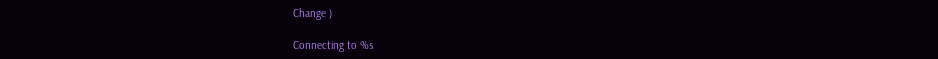Change )

Connecting to %s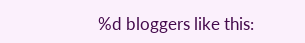%d bloggers like this: